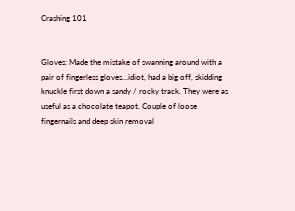Crashing 101


Gloves: Made the mistake of swanning around with a pair of fingerless gloves…idiot, had a big off, skidding knuckle first down a sandy / rocky track. They were as useful as a chocolate teapot. Couple of loose fingernails and deep skin removal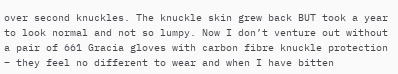over second knuckles. The knuckle skin grew back BUT took a year to look normal and not so lumpy. Now I don’t venture out without a pair of 661 Gracia gloves with carbon fibre knuckle protection – they feel no different to wear and when I have bitten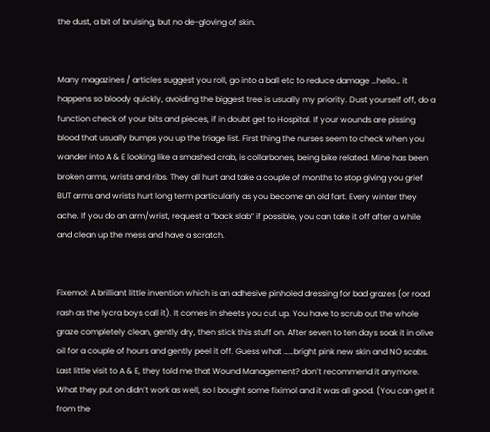the dust, a bit of bruising, but no de-gloving of skin.


Many magazines / articles suggest you roll, go into a ball etc to reduce damage …hello… it happens so bloody quickly, avoiding the biggest tree is usually my priority. Dust yourself off, do a function check of your bits and pieces, if in doubt get to Hospital. If your wounds are pissing blood that usually bumps you up the triage list. First thing the nurses seem to check when you wander into A & E looking like a smashed crab, is collarbones, being bike related. Mine has been broken arms, wrists and ribs. They all hurt and take a couple of months to stop giving you grief BUT arms and wrists hurt long term particularly as you become an old fart. Every winter they ache. If you do an arm/wrist, request a “back slab” if possible, you can take it off after a while and clean up the mess and have a scratch.


Fixemol: A brilliant little invention which is an adhesive pinholed dressing for bad grazes (or road rash as the lycra boys call it). It comes in sheets you cut up. You have to scrub out the whole graze completely clean, gently dry, then stick this stuff on. After seven to ten days soak it in olive oil for a couple of hours and gently peel it off. Guess what ……bright pink new skin and NO scabs. Last little visit to A & E, they told me that Wound Management? don’t recommend it anymore. What they put on didn’t work as well, so I bought some fiximol and it was all good. (You can get it from the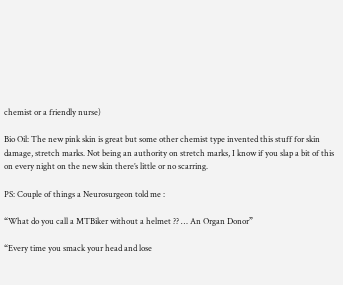chemist or a friendly nurse)

Bio Oil: The new pink skin is great but some other chemist type invented this stuff for skin damage, stretch marks. Not being an authority on stretch marks, I know if you slap a bit of this on every night on the new skin there’s little or no scarring.

PS: Couple of things a Neurosurgeon told me :

“What do you call a MTBiker without a helmet ?? … An Organ Donor”

“Every time you smack your head and lose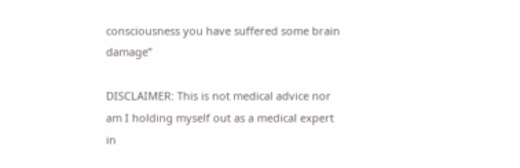consciousness you have suffered some brain damage”

DISCLAIMER: This is not medical advice nor am I holding myself out as a medical expert in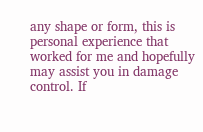any shape or form, this is personal experience that worked for me and hopefully may assist you in damage control. If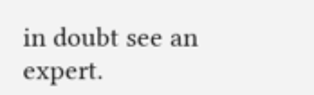in doubt see an expert.